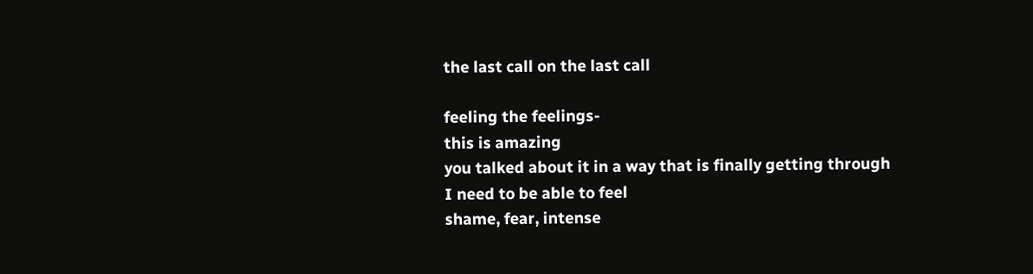the last call on the last call

feeling the feelings-
this is amazing
you talked about it in a way that is finally getting through
I need to be able to feel
shame, fear, intense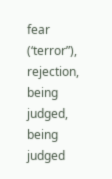fear (‘terror”), rejection, being judged, being judged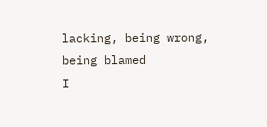lacking, being wrong, being blamed
I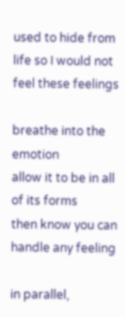used to hide from life so I would not feel these feelings

breathe into the emotion
allow it to be in all of its forms
then know you can handle any feeling

in parallel,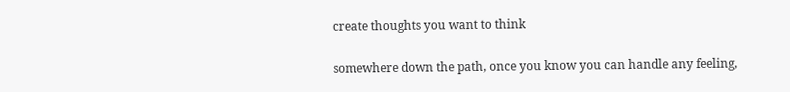create thoughts you want to think

somewhere down the path, once you know you can handle any feeling,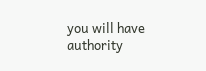you will have authority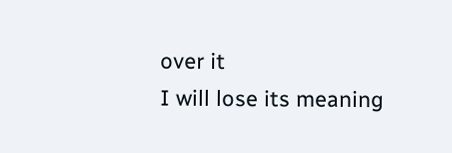over it
I will lose its meaning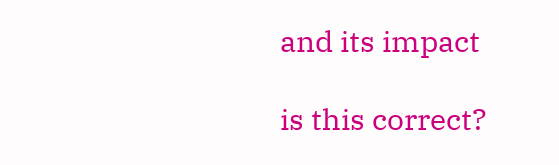and its impact

is this correct?